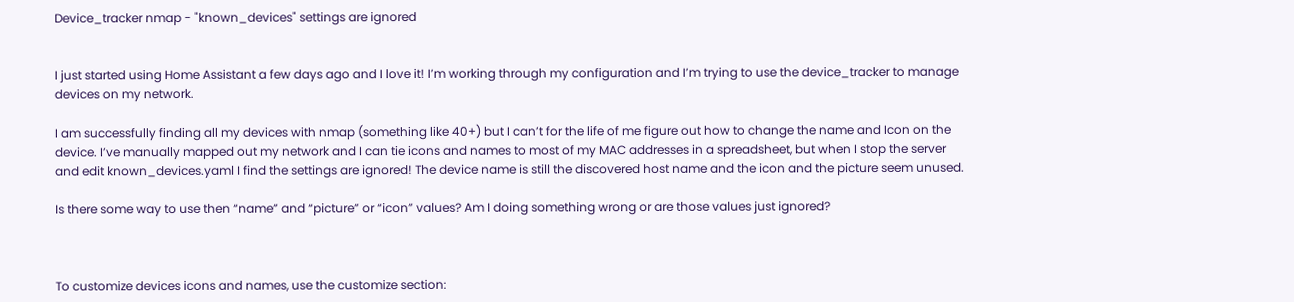Device_tracker nmap - "known_devices" settings are ignored


I just started using Home Assistant a few days ago and I love it! I’m working through my configuration and I’m trying to use the device_tracker to manage devices on my network.

I am successfully finding all my devices with nmap (something like 40+) but I can’t for the life of me figure out how to change the name and Icon on the device. I’ve manually mapped out my network and I can tie icons and names to most of my MAC addresses in a spreadsheet, but when I stop the server and edit known_devices.yaml I find the settings are ignored! The device name is still the discovered host name and the icon and the picture seem unused.

Is there some way to use then “name” and “picture” or “icon” values? Am I doing something wrong or are those values just ignored?



To customize devices icons and names, use the customize section: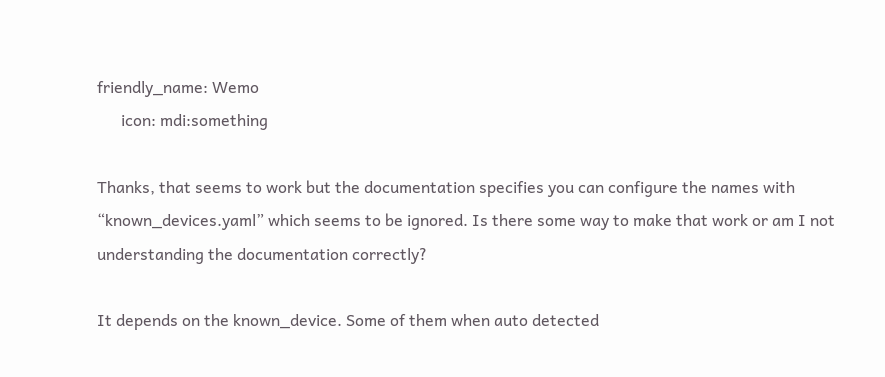friendly_name: Wemo
      icon: mdi:something

Thanks, that seems to work but the documentation specifies you can configure the names with “known_devices.yaml” which seems to be ignored. Is there some way to make that work or am I not understanding the documentation correctly?

It depends on the known_device. Some of them when auto detected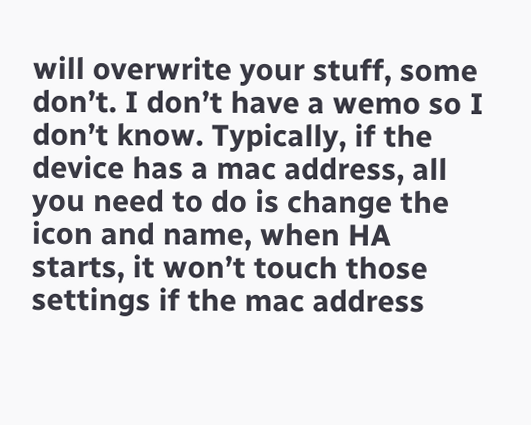will overwrite your stuff, some don’t. I don’t have a wemo so I don’t know. Typically, if the device has a mac address, all you need to do is change the icon and name, when HA starts, it won’t touch those settings if the mac address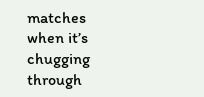matches when it’s chugging through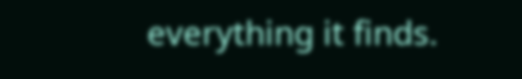everything it finds.